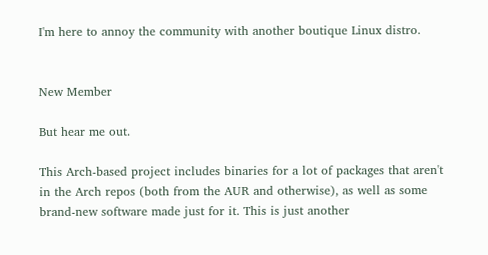I'm here to annoy the community with another boutique Linux distro.


New Member

But hear me out.

This Arch-based project includes binaries for a lot of packages that aren't in the Arch repos (both from the AUR and otherwise), as well as some brand-new software made just for it. This is just another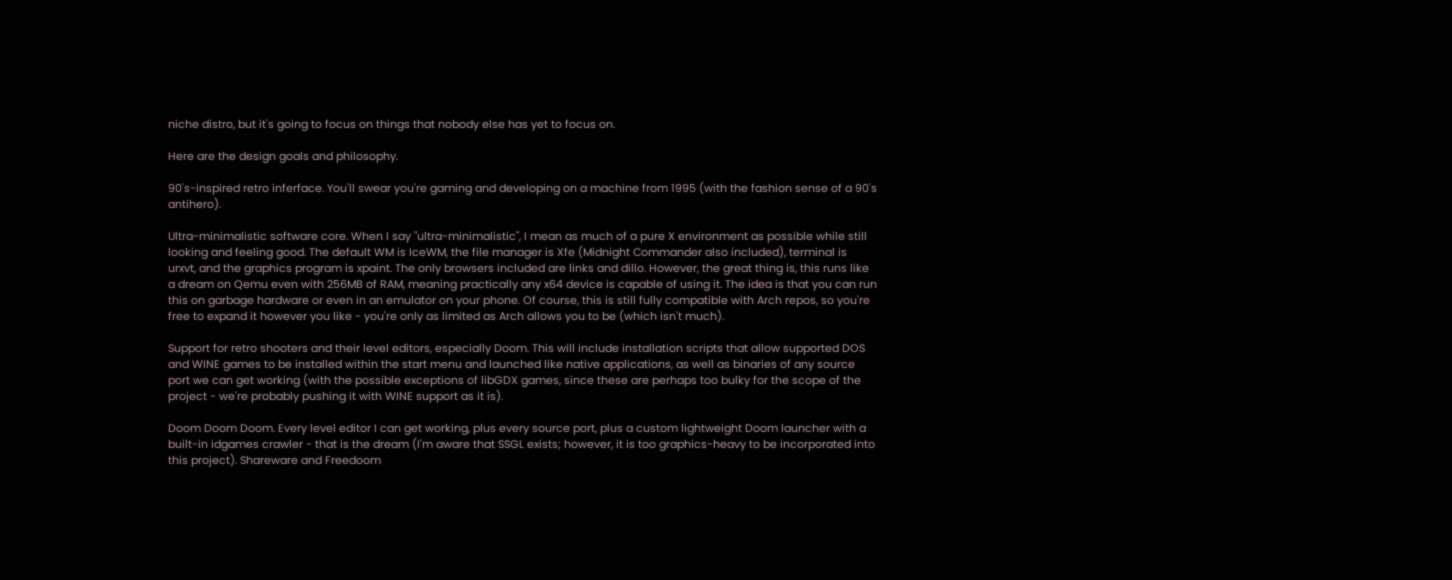niche distro, but it's going to focus on things that nobody else has yet to focus on.

Here are the design goals and philosophy.

90's-inspired retro inferface. You'll swear you're gaming and developing on a machine from 1995 (with the fashion sense of a 90's antihero).

Ultra-minimalistic software core. When I say "ultra-minimalistic", I mean as much of a pure X environment as possible while still looking and feeling good. The default WM is IceWM, the file manager is Xfe (Midnight Commander also included), terminal is urxvt, and the graphics program is xpaint. The only browsers included are links and dillo. However, the great thing is, this runs like a dream on Qemu even with 256MB of RAM, meaning practically any x64 device is capable of using it. The idea is that you can run this on garbage hardware or even in an emulator on your phone. Of course, this is still fully compatible with Arch repos, so you're free to expand it however you like - you're only as limited as Arch allows you to be (which isn't much).

Support for retro shooters and their level editors, especially Doom. This will include installation scripts that allow supported DOS and WINE games to be installed within the start menu and launched like native applications, as well as binaries of any source port we can get working (with the possible exceptions of libGDX games, since these are perhaps too bulky for the scope of the project - we're probably pushing it with WINE support as it is).

Doom Doom Doom. Every level editor I can get working, plus every source port, plus a custom lightweight Doom launcher with a built-in idgames crawler - that is the dream (I'm aware that SSGL exists; however, it is too graphics-heavy to be incorporated into this project). Shareware and Freedoom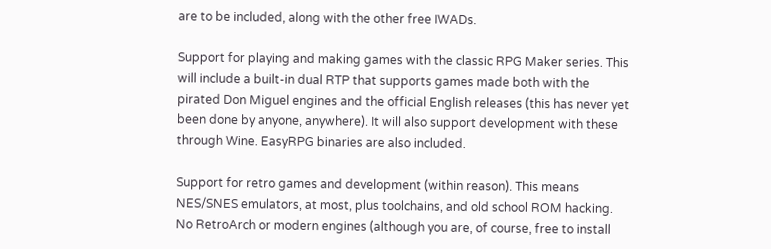are to be included, along with the other free IWADs.

Support for playing and making games with the classic RPG Maker series. This will include a built-in dual RTP that supports games made both with the pirated Don Miguel engines and the official English releases (this has never yet been done by anyone, anywhere). It will also support development with these through Wine. EasyRPG binaries are also included.

Support for retro games and development (within reason). This means NES/SNES emulators, at most, plus toolchains, and old school ROM hacking. No RetroArch or modern engines (although you are, of course, free to install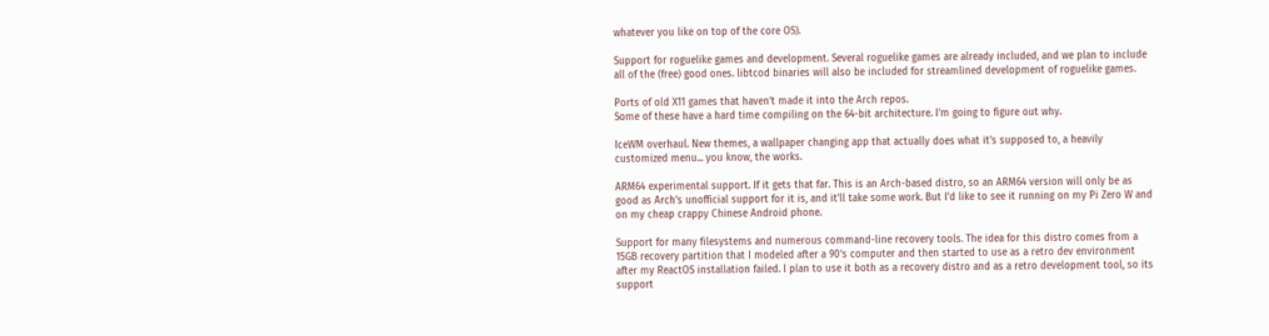whatever you like on top of the core OS).

Support for roguelike games and development. Several roguelike games are already included, and we plan to include all of the (free) good ones. libtcod binaries will also be included for streamlined development of roguelike games.

Ports of old X11 games that haven't made it into the Arch repos.
Some of these have a hard time compiling on the 64-bit architecture. I'm going to figure out why.

IceWM overhaul. New themes, a wallpaper changing app that actually does what it's supposed to, a heavily customized menu... you know, the works.

ARM64 experimental support. If it gets that far. This is an Arch-based distro, so an ARM64 version will only be as good as Arch's unofficial support for it is, and it'll take some work. But I'd like to see it running on my Pi Zero W and on my cheap crappy Chinese Android phone.

Support for many filesystems and numerous command-line recovery tools. The idea for this distro comes from a 15GB recovery partition that I modeled after a 90's computer and then started to use as a retro dev environment after my ReactOS installation failed. I plan to use it both as a recovery distro and as a retro development tool, so its support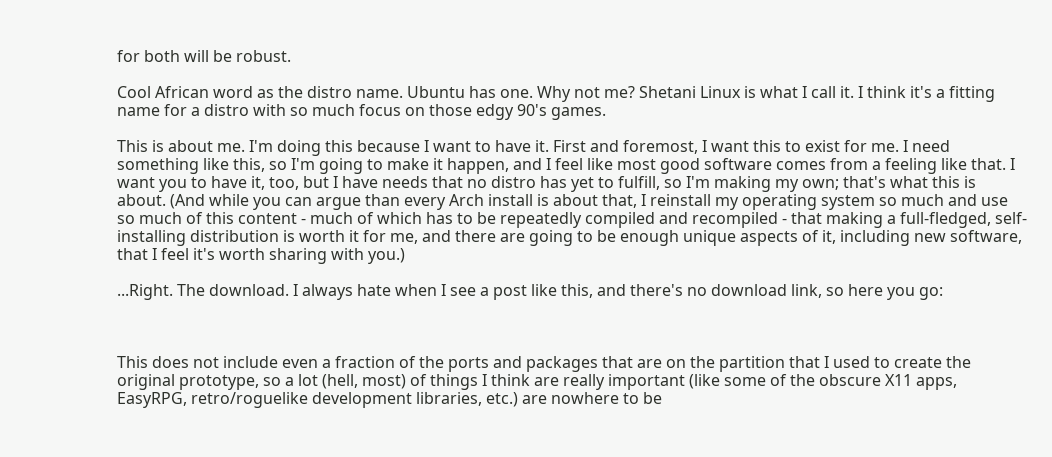for both will be robust.

Cool African word as the distro name. Ubuntu has one. Why not me? Shetani Linux is what I call it. I think it's a fitting name for a distro with so much focus on those edgy 90's games.

This is about me. I'm doing this because I want to have it. First and foremost, I want this to exist for me. I need something like this, so I'm going to make it happen, and I feel like most good software comes from a feeling like that. I want you to have it, too, but I have needs that no distro has yet to fulfill, so I'm making my own; that's what this is about. (And while you can argue than every Arch install is about that, I reinstall my operating system so much and use so much of this content - much of which has to be repeatedly compiled and recompiled - that making a full-fledged, self-installing distribution is worth it for me, and there are going to be enough unique aspects of it, including new software, that I feel it's worth sharing with you.)

...Right. The download. I always hate when I see a post like this, and there's no download link, so here you go:



This does not include even a fraction of the ports and packages that are on the partition that I used to create the original prototype, so a lot (hell, most) of things I think are really important (like some of the obscure X11 apps, EasyRPG, retro/roguelike development libraries, etc.) are nowhere to be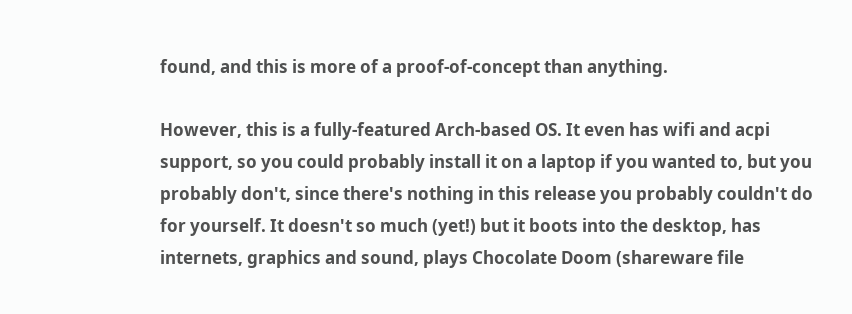found, and this is more of a proof-of-concept than anything.

However, this is a fully-featured Arch-based OS. It even has wifi and acpi support, so you could probably install it on a laptop if you wanted to, but you probably don't, since there's nothing in this release you probably couldn't do for yourself. It doesn't so much (yet!) but it boots into the desktop, has internets, graphics and sound, plays Chocolate Doom (shareware file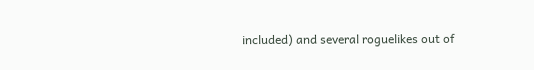included) and several roguelikes out of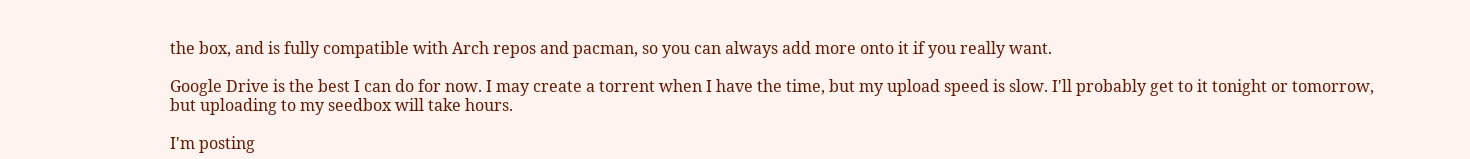the box, and is fully compatible with Arch repos and pacman, so you can always add more onto it if you really want.

Google Drive is the best I can do for now. I may create a torrent when I have the time, but my upload speed is slow. I'll probably get to it tonight or tomorrow, but uploading to my seedbox will take hours.

I'm posting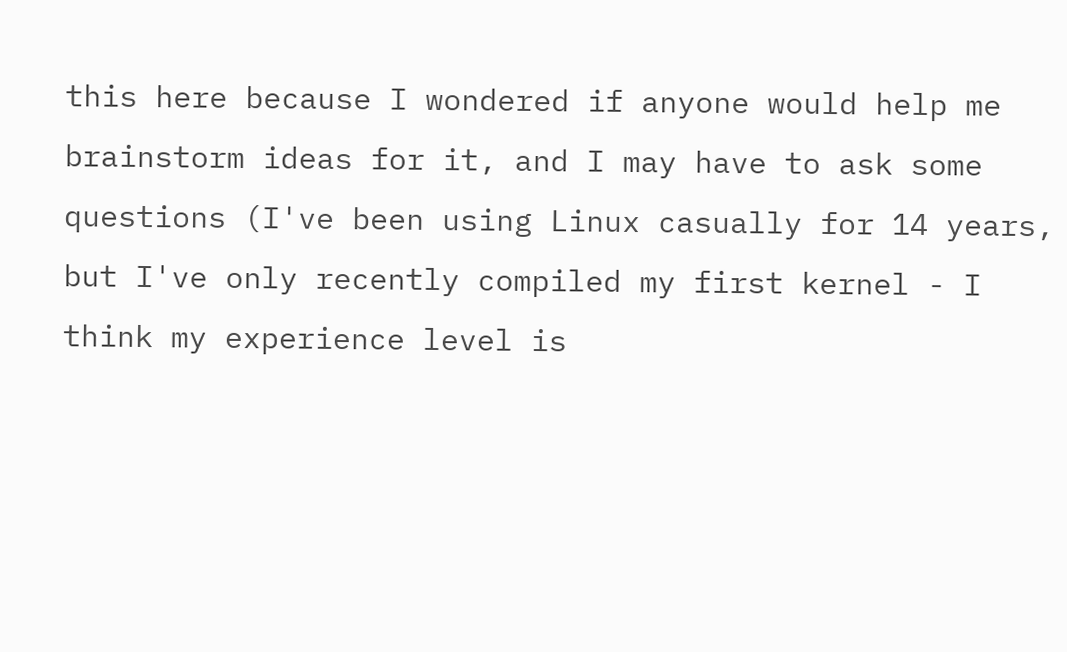this here because I wondered if anyone would help me brainstorm ideas for it, and I may have to ask some questions (I've been using Linux casually for 14 years, but I've only recently compiled my first kernel - I think my experience level is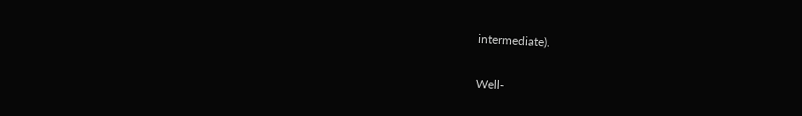intermediate).


Well-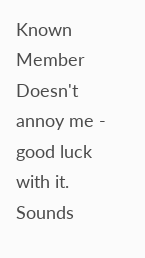Known Member
Doesn't annoy me - good luck with it. Sounds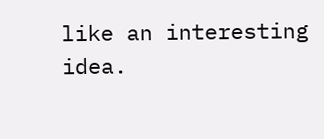like an interesting idea.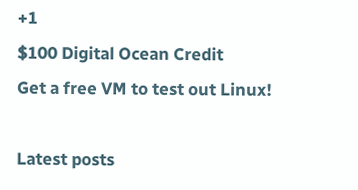+1
$100 Digital Ocean Credit
Get a free VM to test out Linux!

Latest posts